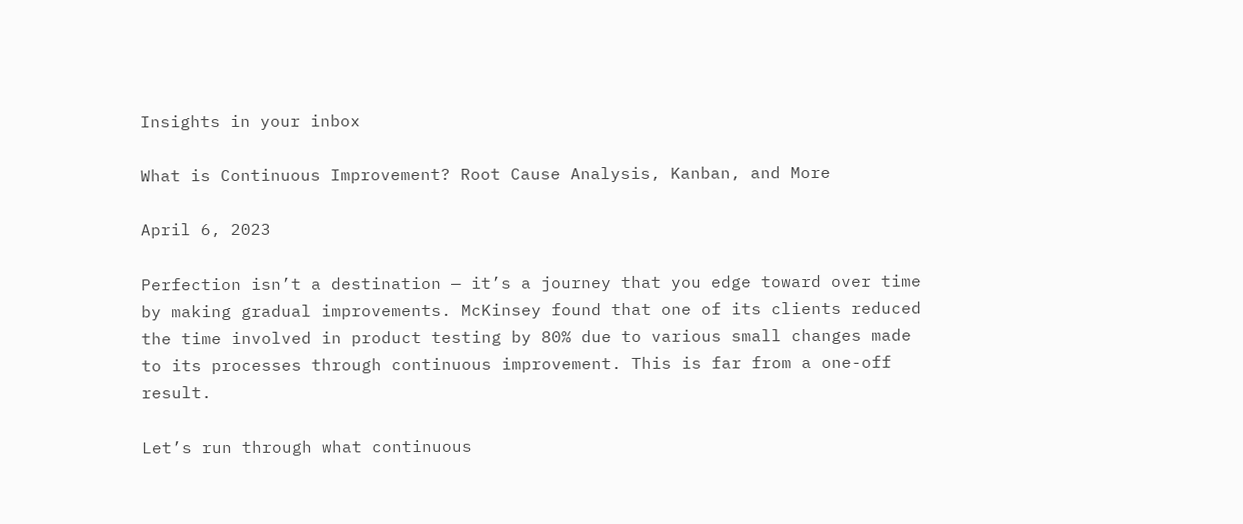Insights in your inbox

What is Continuous Improvement? Root Cause Analysis, Kanban, and More

April 6, 2023

Perfection isn’t a destination — it’s a journey that you edge toward over time by making gradual improvements. McKinsey found that one of its clients reduced the time involved in product testing by 80% due to various small changes made to its processes through continuous improvement. This is far from a one-off result.

Let’s run through what continuous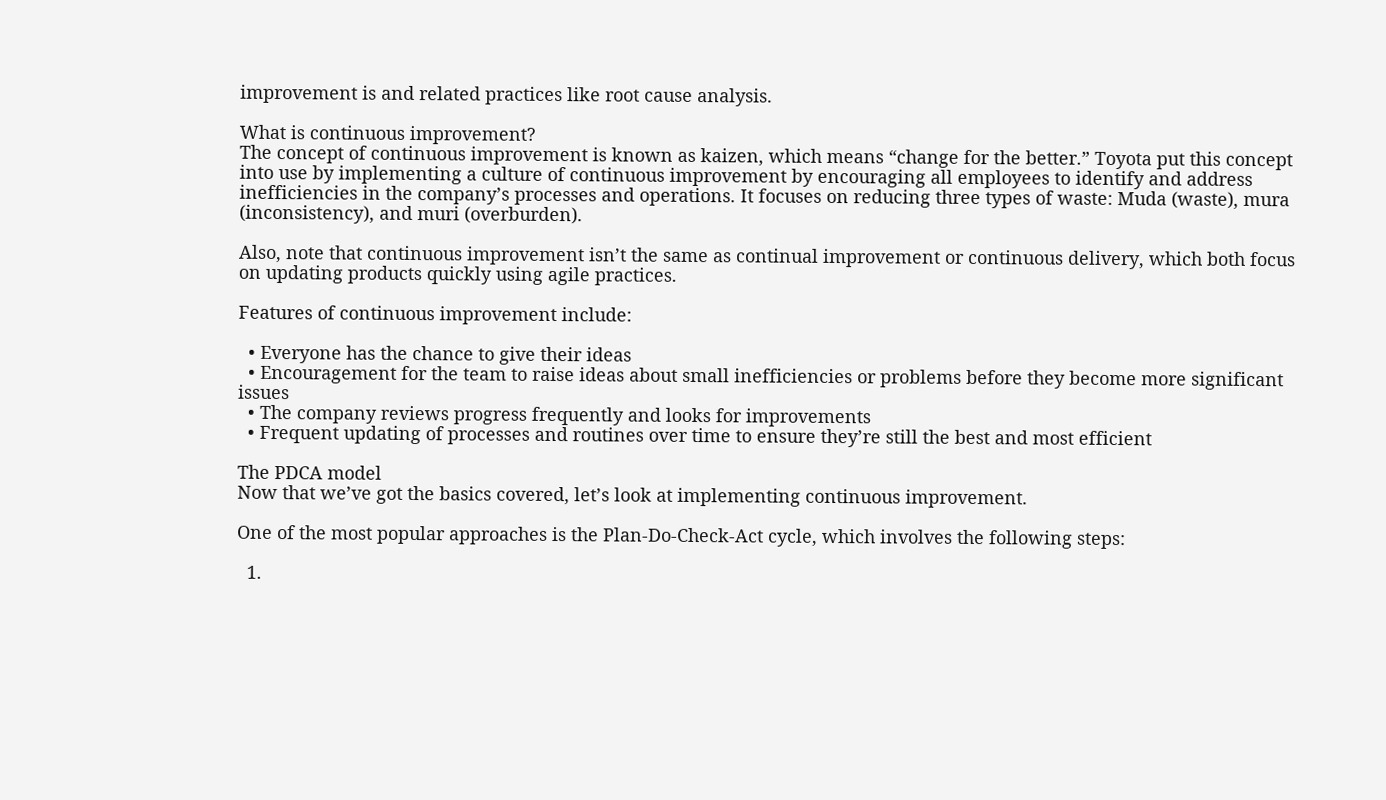improvement is and related practices like root cause analysis.

What is continuous improvement?
The concept of continuous improvement is known as kaizen, which means “change for the better.” Toyota put this concept into use by implementing a culture of continuous improvement by encouraging all employees to identify and address inefficiencies in the company’s processes and operations. It focuses on reducing three types of waste: Muda (waste), mura (inconsistency), and muri (overburden).

Also, note that continuous improvement isn’t the same as continual improvement or continuous delivery, which both focus on updating products quickly using agile practices.

Features of continuous improvement include:

  • Everyone has the chance to give their ideas
  • Encouragement for the team to raise ideas about small inefficiencies or problems before they become more significant issues
  • The company reviews progress frequently and looks for improvements
  • Frequent updating of processes and routines over time to ensure they’re still the best and most efficient

The PDCA model
Now that we’ve got the basics covered, let’s look at implementing continuous improvement.

One of the most popular approaches is the Plan-Do-Check-Act cycle, which involves the following steps:

  1.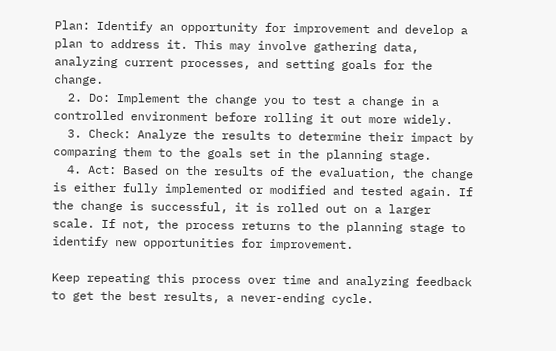Plan: Identify an opportunity for improvement and develop a plan to address it. This may involve gathering data, analyzing current processes, and setting goals for the change.
  2. Do: Implement the change you to test a change in a controlled environment before rolling it out more widely.
  3. Check: Analyze the results to determine their impact by comparing them to the goals set in the planning stage.
  4. Act: Based on the results of the evaluation, the change is either fully implemented or modified and tested again. If the change is successful, it is rolled out on a larger scale. If not, the process returns to the planning stage to identify new opportunities for improvement.

Keep repeating this process over time and analyzing feedback to get the best results, a never-ending cycle.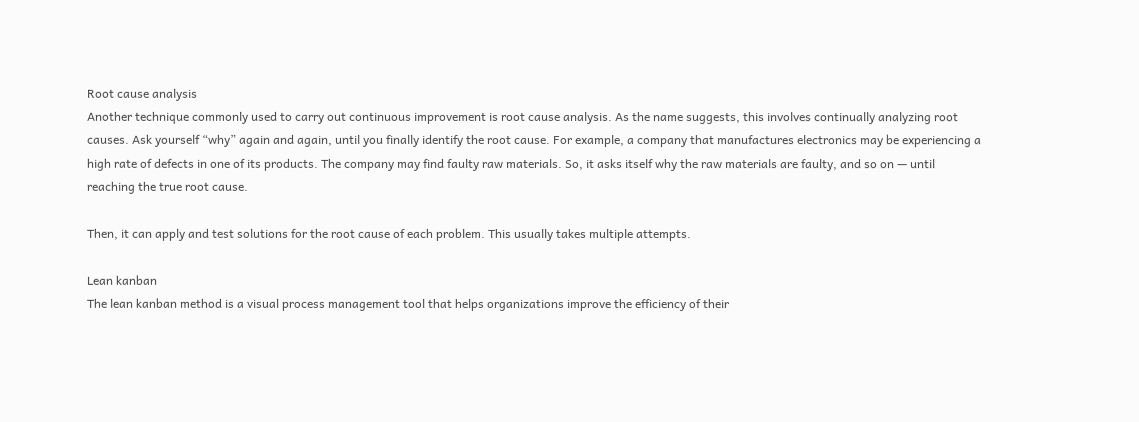Root cause analysis
Another technique commonly used to carry out continuous improvement is root cause analysis. As the name suggests, this involves continually analyzing root causes. Ask yourself “why” again and again, until you finally identify the root cause. For example, a company that manufactures electronics may be experiencing a high rate of defects in one of its products. The company may find faulty raw materials. So, it asks itself why the raw materials are faulty, and so on — until reaching the true root cause.

Then, it can apply and test solutions for the root cause of each problem. This usually takes multiple attempts.

Lean kanban
The lean kanban method is a visual process management tool that helps organizations improve the efficiency of their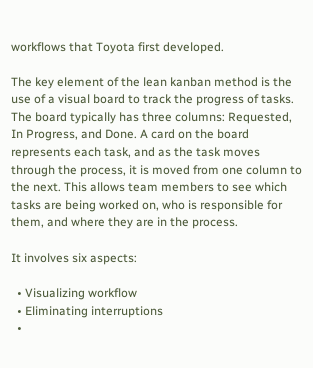workflows that Toyota first developed.

The key element of the lean kanban method is the use of a visual board to track the progress of tasks. The board typically has three columns: Requested, In Progress, and Done. A card on the board represents each task, and as the task moves through the process, it is moved from one column to the next. This allows team members to see which tasks are being worked on, who is responsible for them, and where they are in the process.

It involves six aspects:

  • Visualizing workflow
  • Eliminating interruptions
  •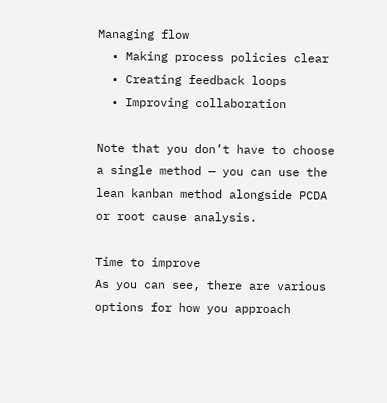Managing flow
  • Making process policies clear
  • Creating feedback loops
  • Improving collaboration

Note that you don’t have to choose a single method — you can use the lean kanban method alongside PCDA or root cause analysis.

Time to improve
As you can see, there are various options for how you approach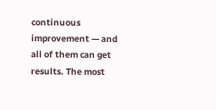continuous improvement — and all of them can get results. The most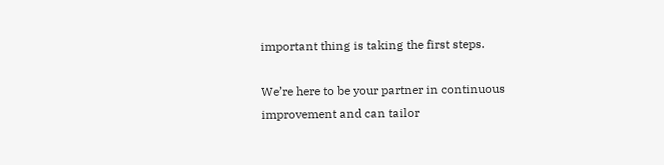important thing is taking the first steps.

We’re here to be your partner in continuous improvement and can tailor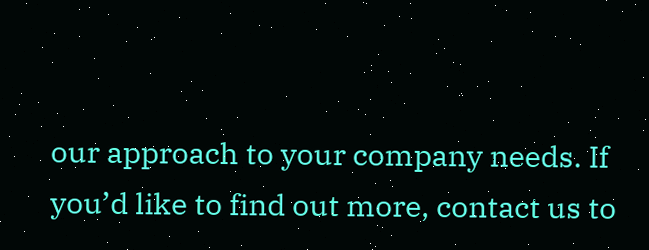our approach to your company needs. If you’d like to find out more, contact us to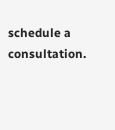schedule a consultation.